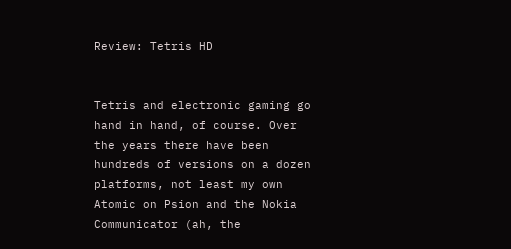Review: Tetris HD


Tetris and electronic gaming go hand in hand, of course. Over the years there have been hundreds of versions on a dozen platforms, not least my own Atomic on Psion and the Nokia Communicator (ah, the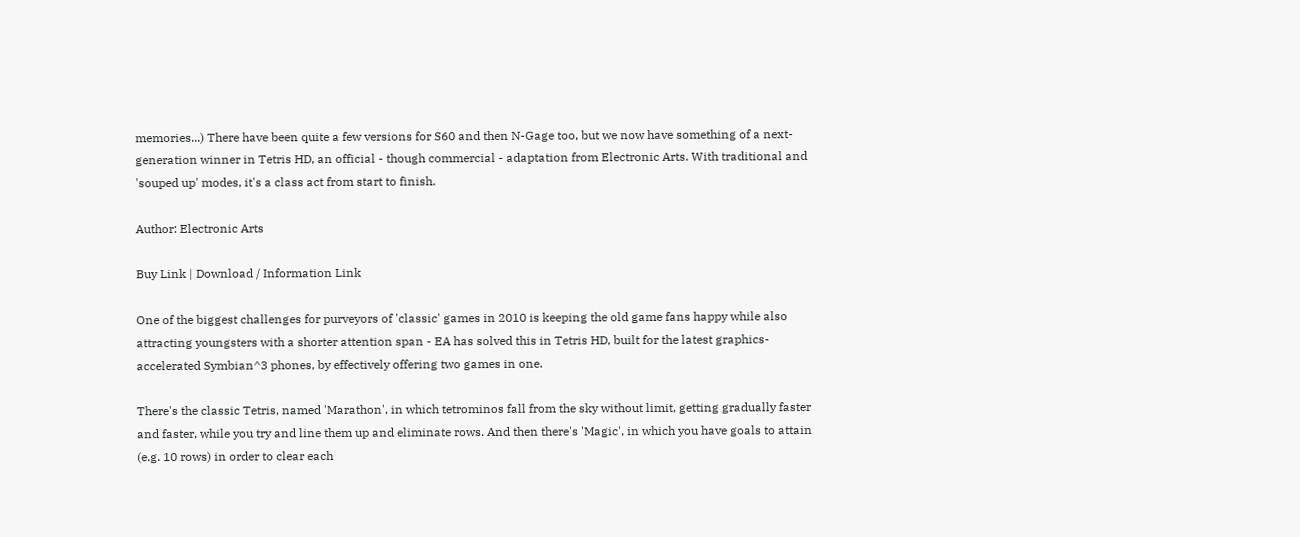memories...) There have been quite a few versions for S60 and then N-Gage too, but we now have something of a next-generation winner in Tetris HD, an official - though commercial - adaptation from Electronic Arts. With traditional and 'souped up' modes, it's a class act from start to finish.

Author: Electronic Arts

Buy Link | Download / Information Link

One of the biggest challenges for purveyors of 'classic' games in 2010 is keeping the old game fans happy while also attracting youngsters with a shorter attention span - EA has solved this in Tetris HD, built for the latest graphics-accelerated Symbian^3 phones, by effectively offering two games in one.

There's the classic Tetris, named 'Marathon', in which tetrominos fall from the sky without limit, getting gradually faster and faster, while you try and line them up and eliminate rows. And then there's 'Magic', in which you have goals to attain (e.g. 10 rows) in order to clear each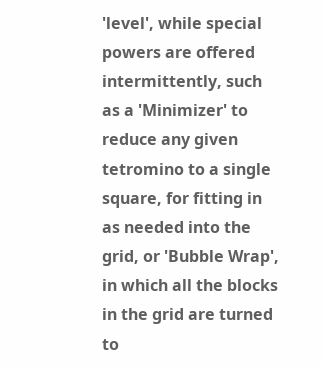'level', while special powers are offered intermittently, such as a 'Minimizer' to reduce any given tetromino to a single square, for fitting in as needed into the grid, or 'Bubble Wrap', in which all the blocks in the grid are turned to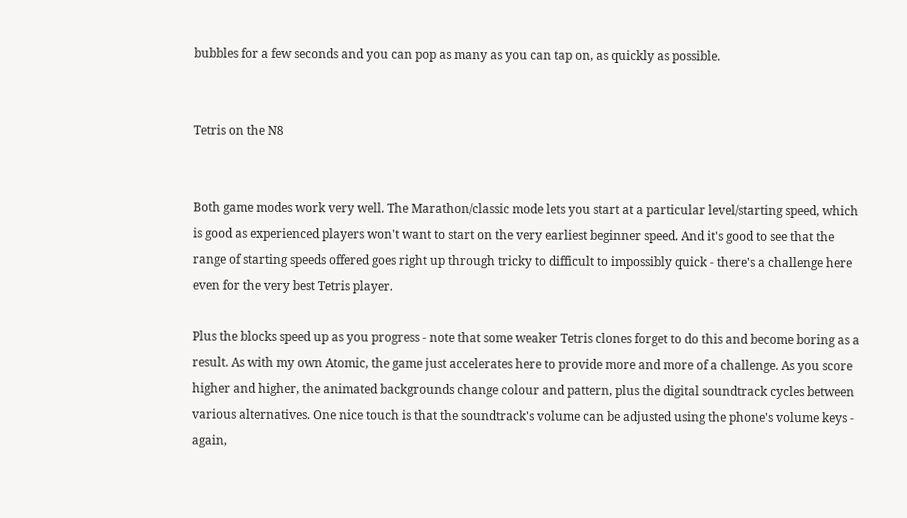bubbles for a few seconds and you can pop as many as you can tap on, as quickly as possible.


Tetris on the N8


Both game modes work very well. The Marathon/classic mode lets you start at a particular level/starting speed, which is good as experienced players won't want to start on the very earliest beginner speed. And it's good to see that the range of starting speeds offered goes right up through tricky to difficult to impossibly quick - there's a challenge here even for the very best Tetris player.

Plus the blocks speed up as you progress - note that some weaker Tetris clones forget to do this and become boring as a result. As with my own Atomic, the game just accelerates here to provide more and more of a challenge. As you score higher and higher, the animated backgrounds change colour and pattern, plus the digital soundtrack cycles between various alternatives. One nice touch is that the soundtrack's volume can be adjusted using the phone's volume keys - again,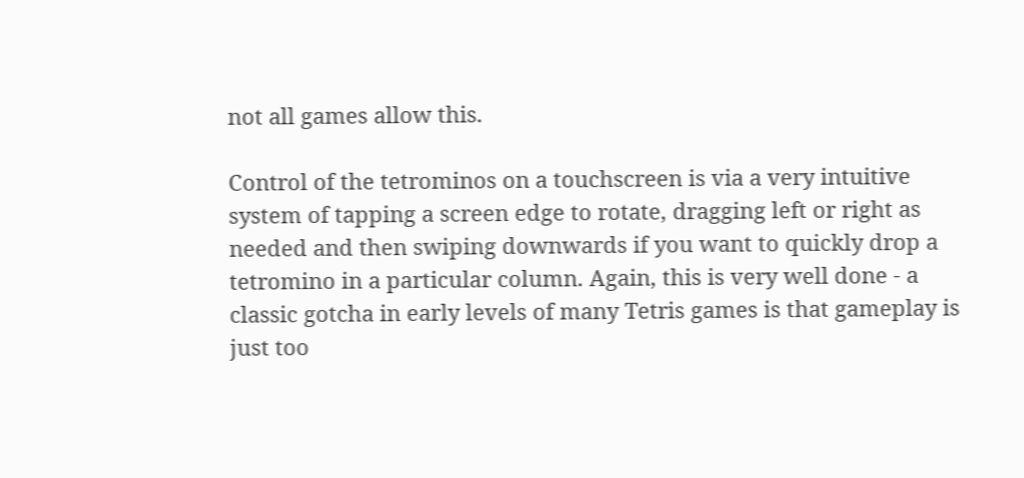not all games allow this.

Control of the tetrominos on a touchscreen is via a very intuitive system of tapping a screen edge to rotate, dragging left or right as needed and then swiping downwards if you want to quickly drop a tetromino in a particular column. Again, this is very well done - a classic gotcha in early levels of many Tetris games is that gameplay is just too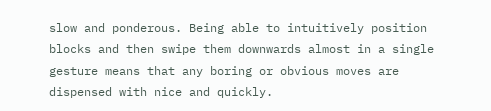slow and ponderous. Being able to intuitively position blocks and then swipe them downwards almost in a single gesture means that any boring or obvious moves are dispensed with nice and quickly.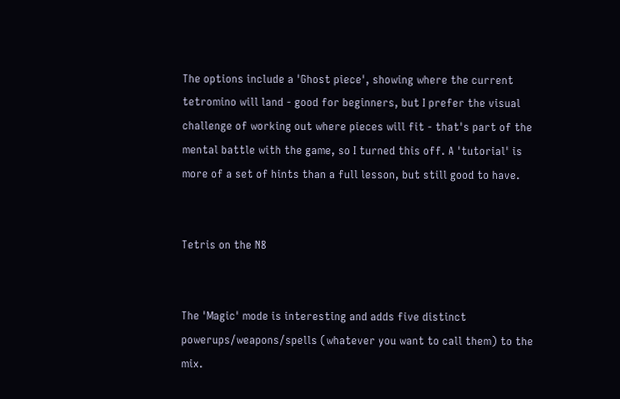The options include a 'Ghost piece', showing where the current tetromino will land - good for beginners, but I prefer the visual challenge of working out where pieces will fit - that's part of the mental battle with the game, so I turned this off. A 'tutorial' is more of a set of hints than a full lesson, but still good to have.


Tetris on the N8


The 'Magic' mode is interesting and adds five distinct powerups/weapons/spells (whatever you want to call them) to the mix.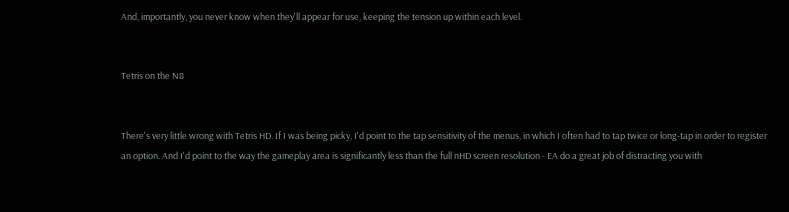And, importantly, you never know when they'll appear for use, keeping the tension up within each level.


Tetris on the N8


There's very little wrong with Tetris HD. If I was being picky, I'd point to the tap sensitivity of the menus, in which I often had to tap twice or long-tap in order to register an option. And I'd point to the way the gameplay area is significantly less than the full nHD screen resolution - EA do a great job of distracting you with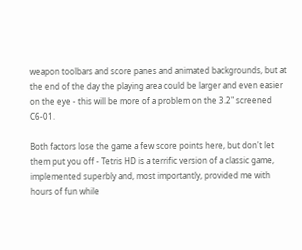weapon toolbars and score panes and animated backgrounds, but at the end of the day the playing area could be larger and even easier on the eye - this will be more of a problem on the 3.2" screened C6-01.

Both factors lose the game a few score points here, but don't let them put you off - Tetris HD is a terrific version of a classic game, implemented superbly and, most importantly, provided me with hours of fun while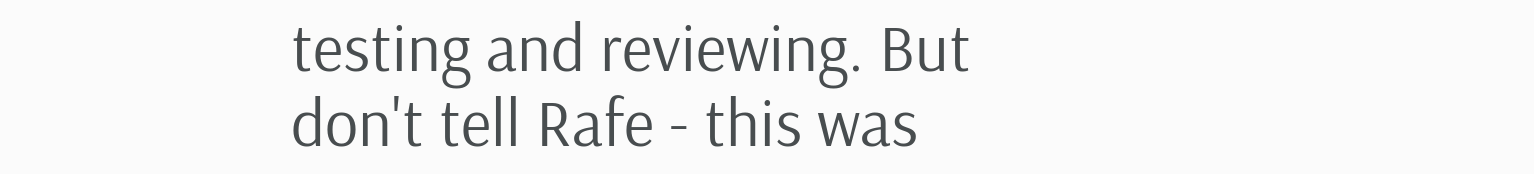testing and reviewing. But don't tell Rafe - this was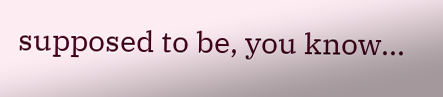supposed to be, you know...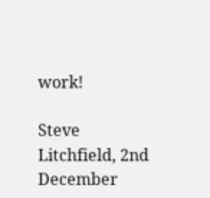work!

Steve Litchfield, 2nd December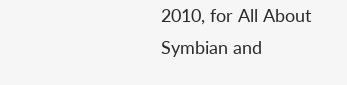2010, for All About Symbian and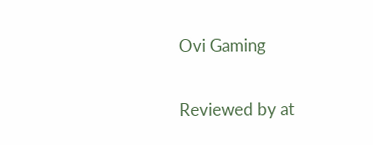Ovi Gaming

Reviewed by at